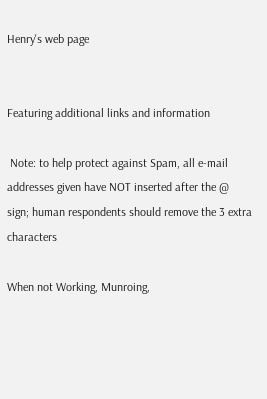Henry's web page


Featuring additional links and information

 Note: to help protect against Spam, all e-mail addresses given have NOT inserted after the @ sign; human respondents should remove the 3 extra characters

When not Working, Munroing,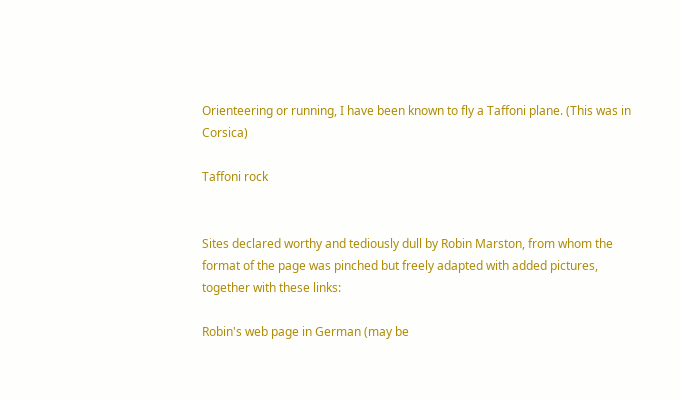Orienteering or running, I have been known to fly a Taffoni plane. (This was in Corsica)

Taffoni rock


Sites declared worthy and tediously dull by Robin Marston, from whom the format of the page was pinched but freely adapted with added pictures, together with these links:

Robin's web page in German (may be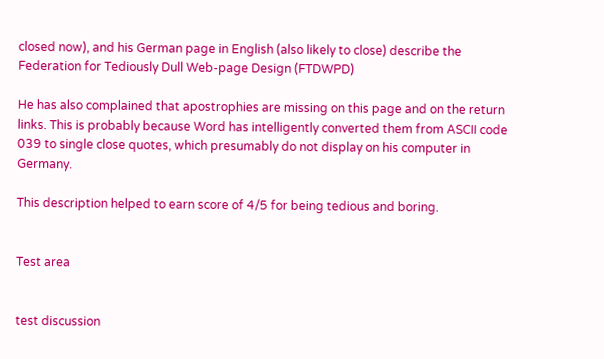closed now), and his German page in English (also likely to close) describe the Federation for Tediously Dull Web-page Design (FTDWPD)

He has also complained that apostrophies are missing on this page and on the return links. This is probably because Word has intelligently converted them from ASCII code 039 to single close quotes, which presumably do not display on his computer in Germany.

This description helped to earn score of 4/5 for being tedious and boring.


Test area


test discussion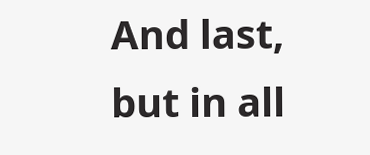And last, but in all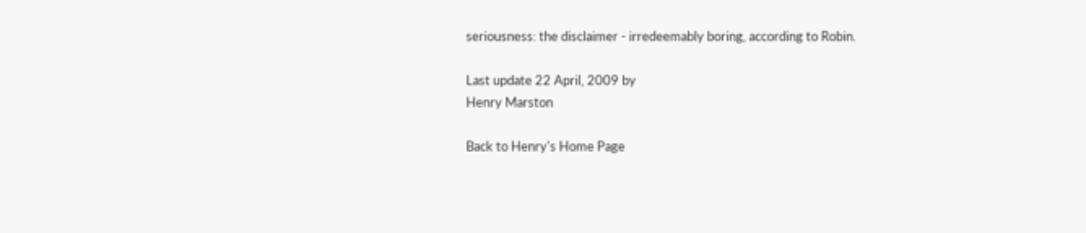seriousness: the disclaimer - irredeemably boring, according to Robin.

Last update 22 April, 2009 by
Henry Marston

Back to Henry's Home Page